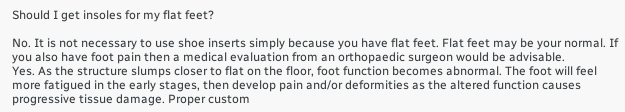Should I get insoles for my flat feet?

No. It is not necessary to use shoe inserts simply because you have flat feet. Flat feet may be your normal. If you also have foot pain then a medical evaluation from an orthopaedic surgeon would be advisable.
Yes. As the structure slumps closer to flat on the floor, foot function becomes abnormal. The foot will feel more fatigued in the early stages, then develop pain and/or deformities as the altered function causes progressive tissue damage. Proper custom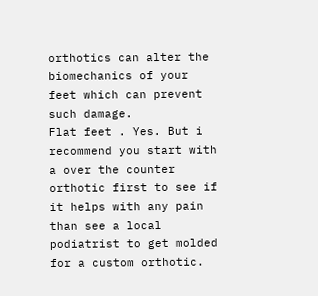orthotics can alter the biomechanics of your feet which can prevent such damage.
Flat feet . Yes. But i recommend you start with a over the counter orthotic first to see if it helps with any pain than see a local podiatrist to get molded for a custom orthotic.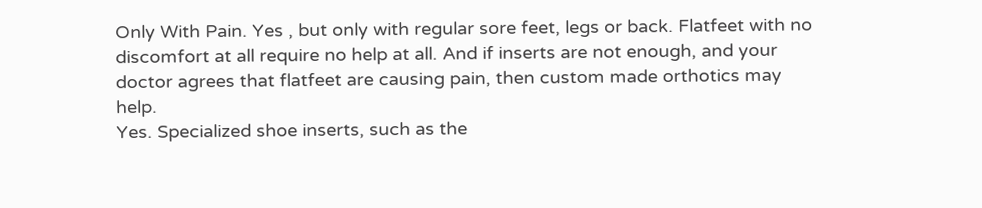Only With Pain. Yes , but only with regular sore feet, legs or back. Flatfeet with no discomfort at all require no help at all. And if inserts are not enough, and your doctor agrees that flatfeet are causing pain, then custom made orthotics may help.
Yes. Specialized shoe inserts, such as the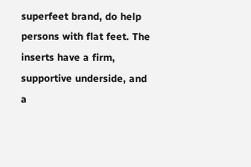superfeet brand, do help persons with flat feet. The inserts have a firm, supportive underside, and a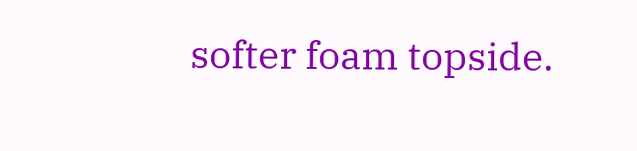softer foam topside.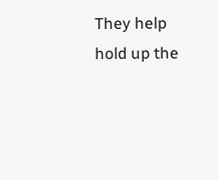They help hold up the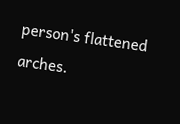person's flattened arches.